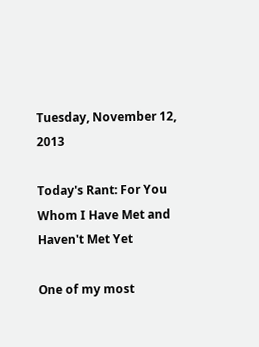Tuesday, November 12, 2013

Today's Rant: For You Whom I Have Met and Haven't Met Yet

One of my most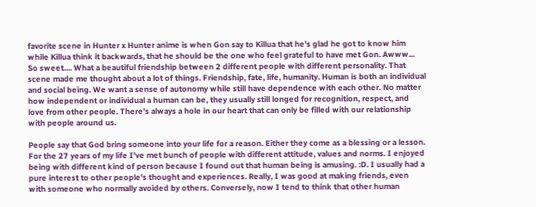favorite scene in Hunter x Hunter anime is when Gon say to Killua that he's glad he got to know him while Killua think it backwards, that he should be the one who feel grateful to have met Gon. Awww... So sweet.... What a beautiful friendship between 2 different people with different personality. That scene made me thought about a lot of things. Friendship, fate, life, humanity. Human is both an individual and social being. We want a sense of autonomy while still have dependence with each other. No matter how independent or individual a human can be, they usually still longed for recognition, respect, and love from other people. There's always a hole in our heart that can only be filled with our relationship with people around us.

People say that God bring someone into your life for a reason. Either they come as a blessing or a lesson. For the 27 years of my life I've met bunch of people with different attitude, values and norms. I enjoyed being with different kind of person because I found out that human being is amusing. :D. I usually had a pure interest to other people's thought and experiences. Really, I was good at making friends, even with someone who normally avoided by others. Conversely, now I tend to think that other human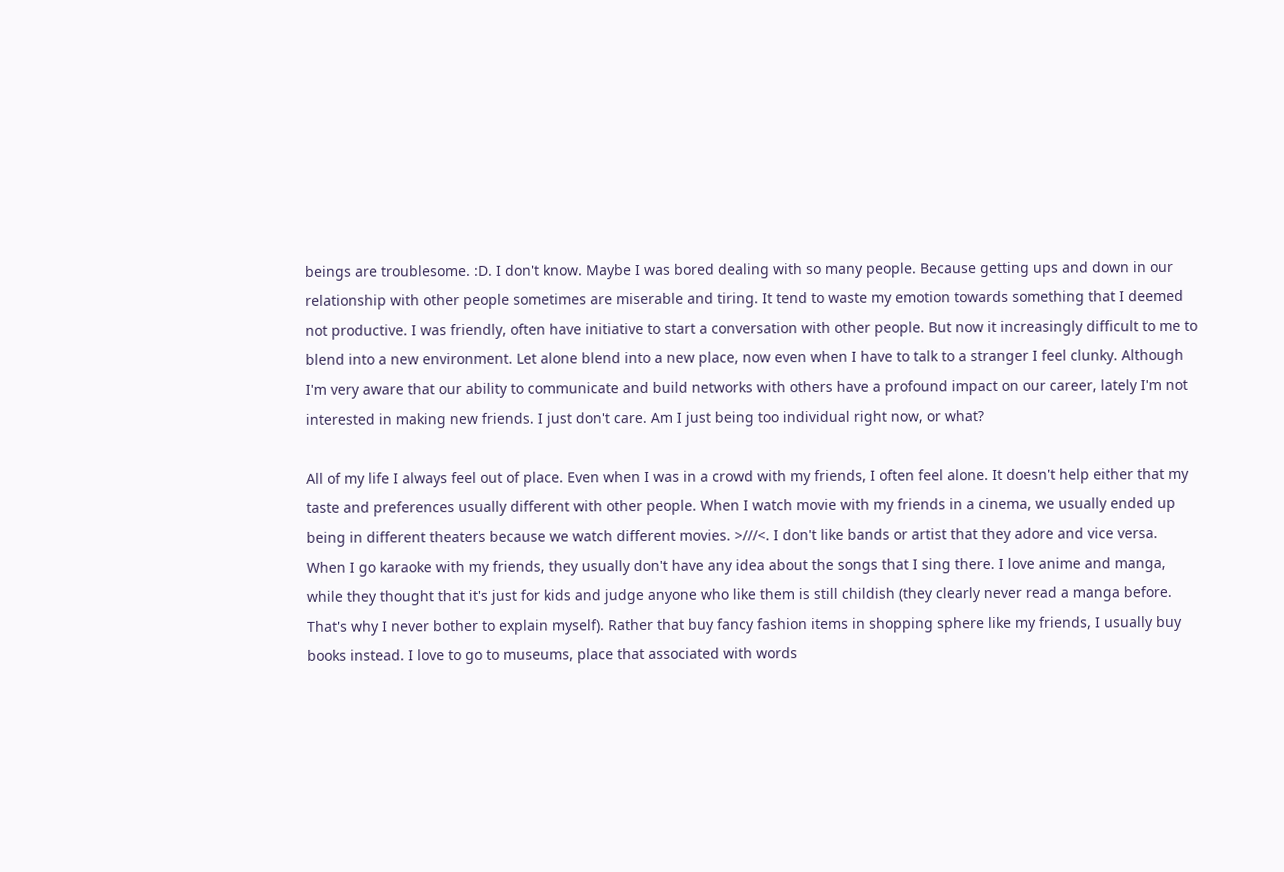beings are troublesome. :D. I don't know. Maybe I was bored dealing with so many people. Because getting ups and down in our relationship with other people sometimes are miserable and tiring. It tend to waste my emotion towards something that I deemed not productive. I was friendly, often have initiative to start a conversation with other people. But now it increasingly difficult to me to blend into a new environment. Let alone blend into a new place, now even when I have to talk to a stranger I feel clunky. Although I'm very aware that our ability to communicate and build networks with others have a profound impact on our career, lately I'm not interested in making new friends. I just don't care. Am I just being too individual right now, or what?

All of my life I always feel out of place. Even when I was in a crowd with my friends, I often feel alone. It doesn't help either that my taste and preferences usually different with other people. When I watch movie with my friends in a cinema, we usually ended up being in different theaters because we watch different movies. >///<. I don't like bands or artist that they adore and vice versa. When I go karaoke with my friends, they usually don't have any idea about the songs that I sing there. I love anime and manga, while they thought that it's just for kids and judge anyone who like them is still childish (they clearly never read a manga before. That's why I never bother to explain myself). Rather that buy fancy fashion items in shopping sphere like my friends, I usually buy books instead. I love to go to museums, place that associated with words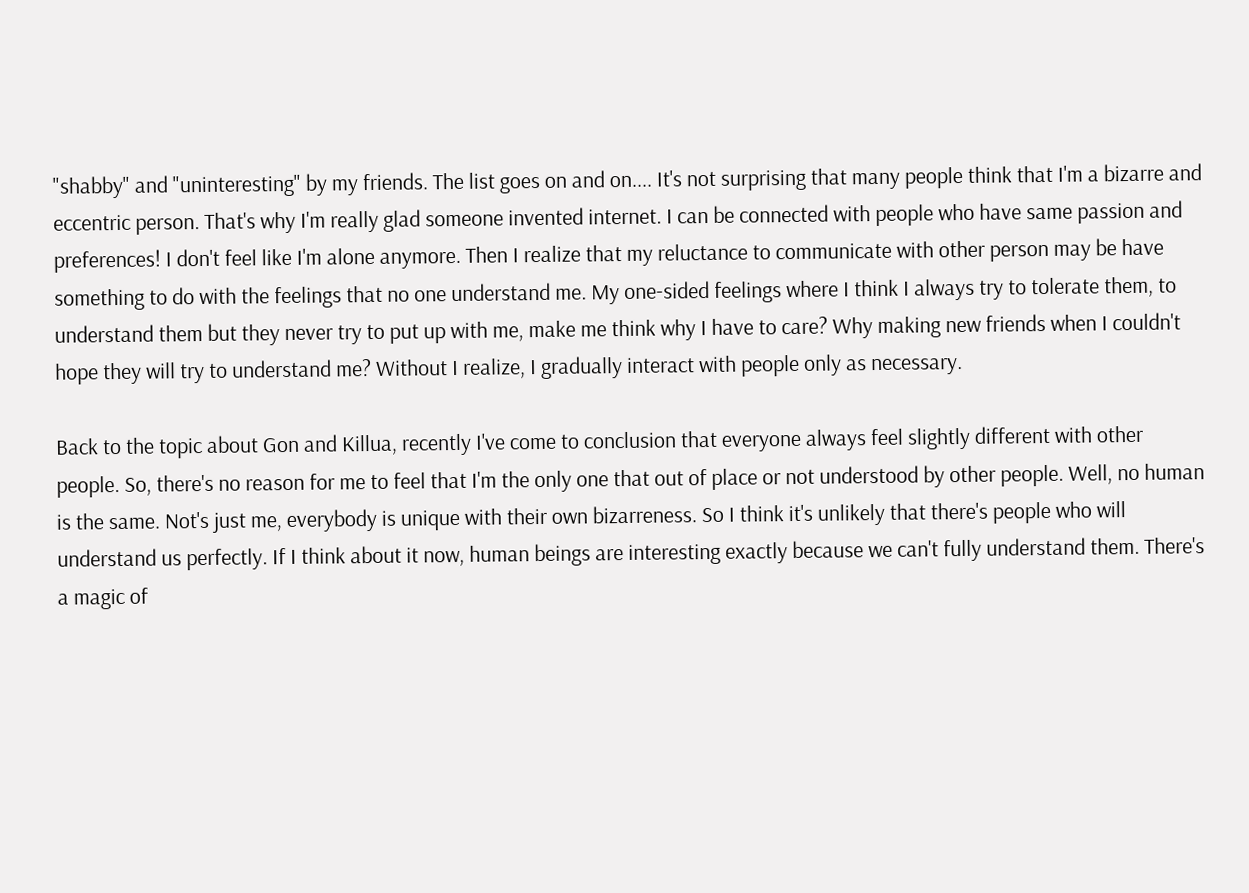"shabby" and "uninteresting" by my friends. The list goes on and on.... It's not surprising that many people think that I'm a bizarre and eccentric person. That's why I'm really glad someone invented internet. I can be connected with people who have same passion and preferences! I don't feel like I'm alone anymore. Then I realize that my reluctance to communicate with other person may be have something to do with the feelings that no one understand me. My one-sided feelings where I think I always try to tolerate them, to understand them but they never try to put up with me, make me think why I have to care? Why making new friends when I couldn't hope they will try to understand me? Without I realize, I gradually interact with people only as necessary.

Back to the topic about Gon and Killua, recently I've come to conclusion that everyone always feel slightly different with other people. So, there's no reason for me to feel that I'm the only one that out of place or not understood by other people. Well, no human is the same. Not's just me, everybody is unique with their own bizarreness. So I think it's unlikely that there's people who will understand us perfectly. If I think about it now, human beings are interesting exactly because we can't fully understand them. There's a magic of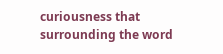curiousness that surrounding the word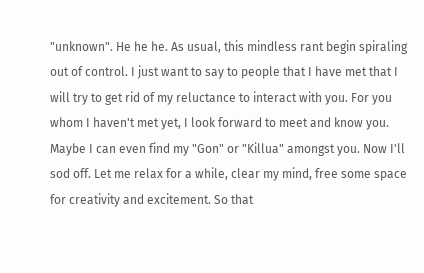"unknown". He he he. As usual, this mindless rant begin spiraling out of control. I just want to say to people that I have met that I will try to get rid of my reluctance to interact with you. For you whom I haven't met yet, I look forward to meet and know you. Maybe I can even find my "Gon" or "Killua" amongst you. Now I'll sod off. Let me relax for a while, clear my mind, free some space for creativity and excitement. So that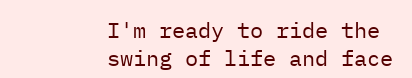I'm ready to ride the swing of life and face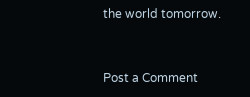the world tomorrow.


Post a Comment